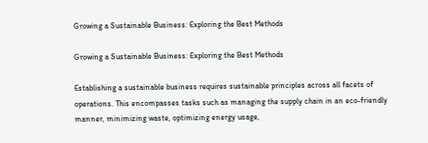Growing a Sustainable Business: Exploring the Best Methods

Growing a Sustainable Business: Exploring the Best Methods

Establishing a sustainable business requires sustainable principles across all facets of operations. This encompasses tasks such as managing the supply chain in an eco-friendly manner, minimizing waste, optimizing energy usage,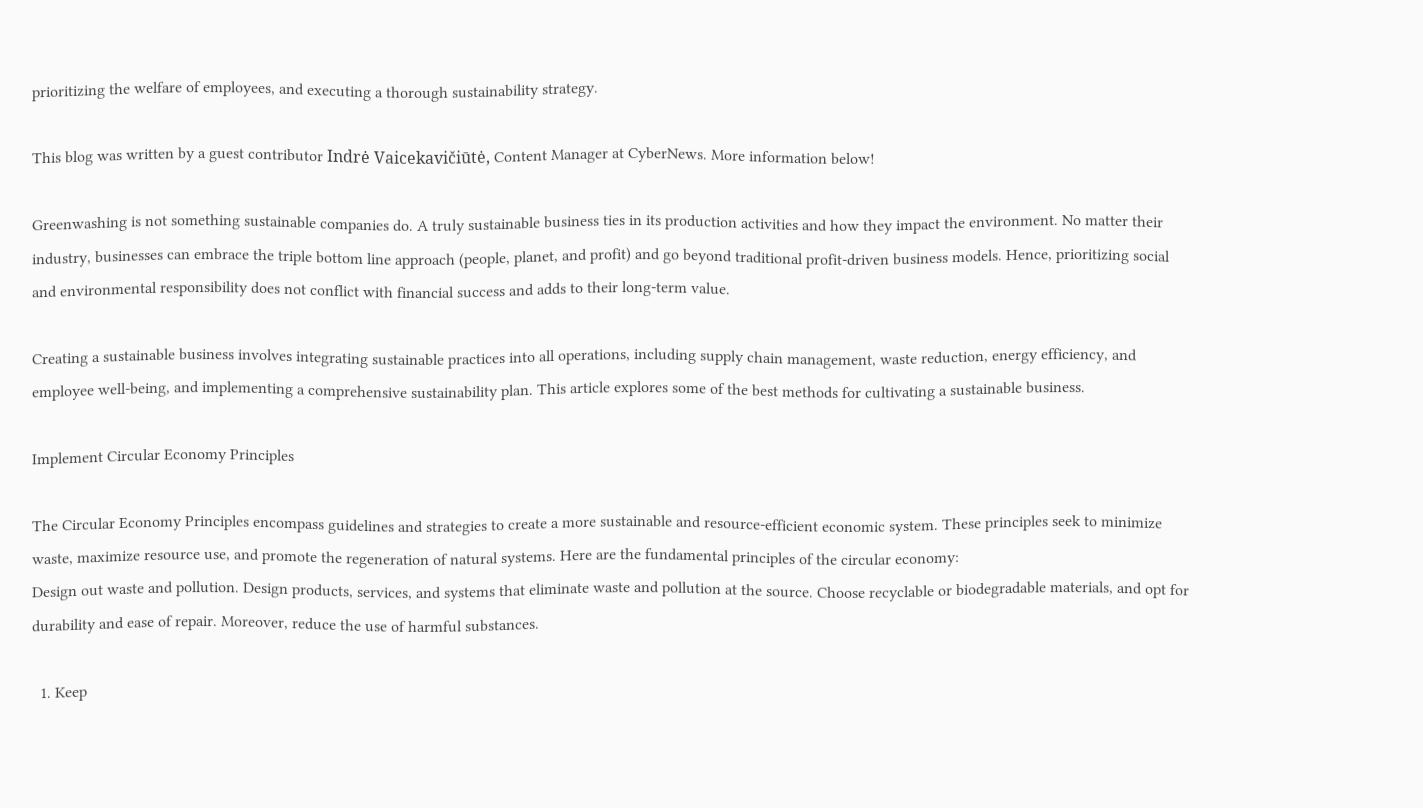prioritizing the welfare of employees, and executing a thorough sustainability strategy.

This blog was written by a guest contributor Indrė Vaicekavičiūtė, Content Manager at CyberNews. More information below!

Greenwashing is not something sustainable companies do. A truly sustainable business ties in its production activities and how they impact the environment. No matter their industry, businesses can embrace the triple bottom line approach (people, planet, and profit) and go beyond traditional profit-driven business models. Hence, prioritizing social and environmental responsibility does not conflict with financial success and adds to their long-term value.

Creating a sustainable business involves integrating sustainable practices into all operations, including supply chain management, waste reduction, energy efficiency, and employee well-being, and implementing a comprehensive sustainability plan. This article explores some of the best methods for cultivating a sustainable business.

Implement Circular Economy Principles

The Circular Economy Principles encompass guidelines and strategies to create a more sustainable and resource-efficient economic system. These principles seek to minimize waste, maximize resource use, and promote the regeneration of natural systems. Here are the fundamental principles of the circular economy:
Design out waste and pollution. Design products, services, and systems that eliminate waste and pollution at the source. Choose recyclable or biodegradable materials, and opt for durability and ease of repair. Moreover, reduce the use of harmful substances.

  1. Keep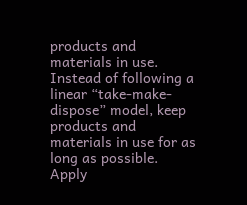products and materials in use. Instead of following a linear “take-make-dispose” model, keep products and materials in use for as long as possible. Apply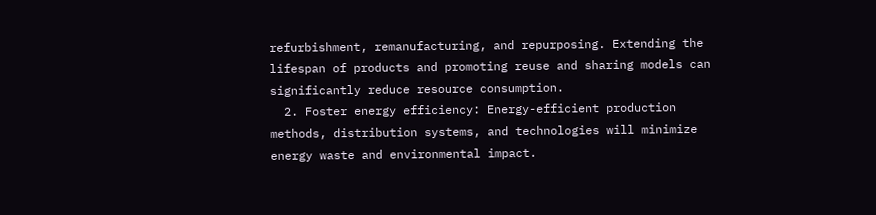refurbishment, remanufacturing, and repurposing. Extending the lifespan of products and promoting reuse and sharing models can significantly reduce resource consumption.
  2. Foster energy efficiency: Energy-efficient production methods, distribution systems, and technologies will minimize energy waste and environmental impact.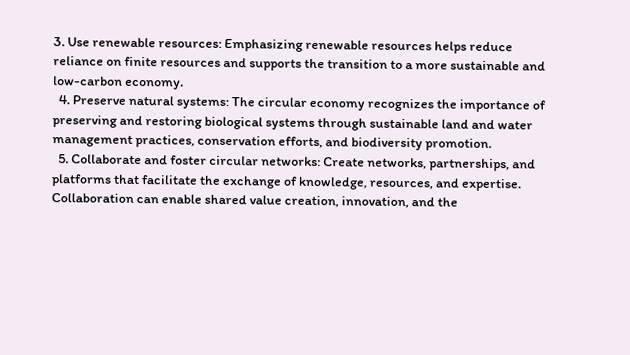3. Use renewable resources: Emphasizing renewable resources helps reduce reliance on finite resources and supports the transition to a more sustainable and low-carbon economy.
  4. Preserve natural systems: The circular economy recognizes the importance of preserving and restoring biological systems through sustainable land and water management practices, conservation efforts, and biodiversity promotion.
  5. Collaborate and foster circular networks: Create networks, partnerships, and platforms that facilitate the exchange of knowledge, resources, and expertise. Collaboration can enable shared value creation, innovation, and the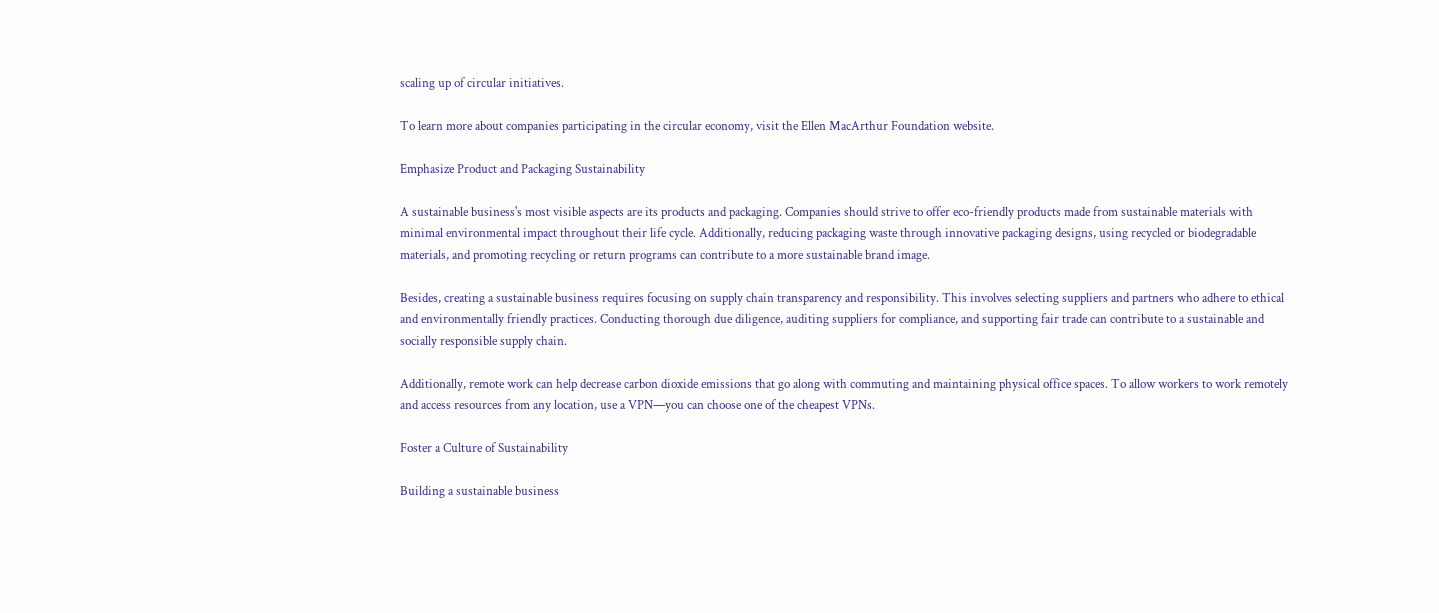scaling up of circular initiatives.

To learn more about companies participating in the circular economy, visit the Ellen MacArthur Foundation website.

Emphasize Product and Packaging Sustainability

A sustainable business's most visible aspects are its products and packaging. Companies should strive to offer eco-friendly products made from sustainable materials with minimal environmental impact throughout their life cycle. Additionally, reducing packaging waste through innovative packaging designs, using recycled or biodegradable materials, and promoting recycling or return programs can contribute to a more sustainable brand image.

Besides, creating a sustainable business requires focusing on supply chain transparency and responsibility. This involves selecting suppliers and partners who adhere to ethical and environmentally friendly practices. Conducting thorough due diligence, auditing suppliers for compliance, and supporting fair trade can contribute to a sustainable and socially responsible supply chain.

Additionally, remote work can help decrease carbon dioxide emissions that go along with commuting and maintaining physical office spaces. To allow workers to work remotely and access resources from any location, use a VPN—you can choose one of the cheapest VPNs.

Foster a Culture of Sustainability

Building a sustainable business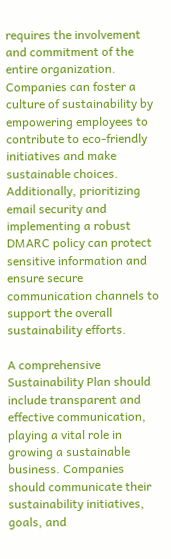requires the involvement and commitment of the entire organization. Companies can foster a culture of sustainability by empowering employees to contribute to eco-friendly initiatives and make sustainable choices. Additionally, prioritizing email security and implementing a robust DMARC policy can protect sensitive information and ensure secure communication channels to support the overall sustainability efforts.

A comprehensive Sustainability Plan should include transparent and effective communication, playing a vital role in growing a sustainable business. Companies should communicate their sustainability initiatives, goals, and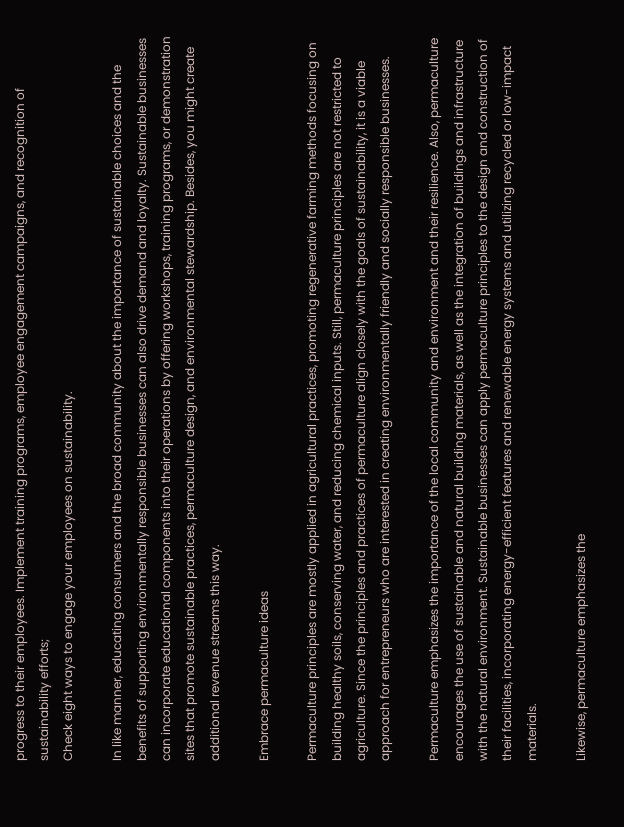progress to their employees. Implement training programs, employee engagement campaigns, and recognition of sustainability efforts;
Check eight ways to engage your employees on sustainability.

In like manner, educating consumers and the broad community about the importance of sustainable choices and the benefits of supporting environmentally responsible businesses can also drive demand and loyalty. Sustainable businesses can incorporate educational components into their operations by offering workshops, training programs, or demonstration sites that promote sustainable practices, permaculture design, and environmental stewardship. Besides, you might create additional revenue streams this way.

Embrace permaculture ideas

Permaculture principles are mostly applied in agricultural practices, promoting regenerative farming methods focusing on building healthy soils, conserving water, and reducing chemical inputs. Still, permaculture principles are not restricted to agriculture. Since the principles and practices of permaculture align closely with the goals of sustainability, it is a viable approach for entrepreneurs who are interested in creating environmentally friendly and socially responsible businesses.

Permaculture emphasizes the importance of the local community and environment and their resilience. Also, permaculture encourages the use of sustainable and natural building materials, as well as the integration of buildings and infrastructure with the natural environment. Sustainable businesses can apply permaculture principles to the design and construction of their facilities, incorporating energy-efficient features and renewable energy systems and utilizing recycled or low-impact materials.

Likewise, permaculture emphasizes the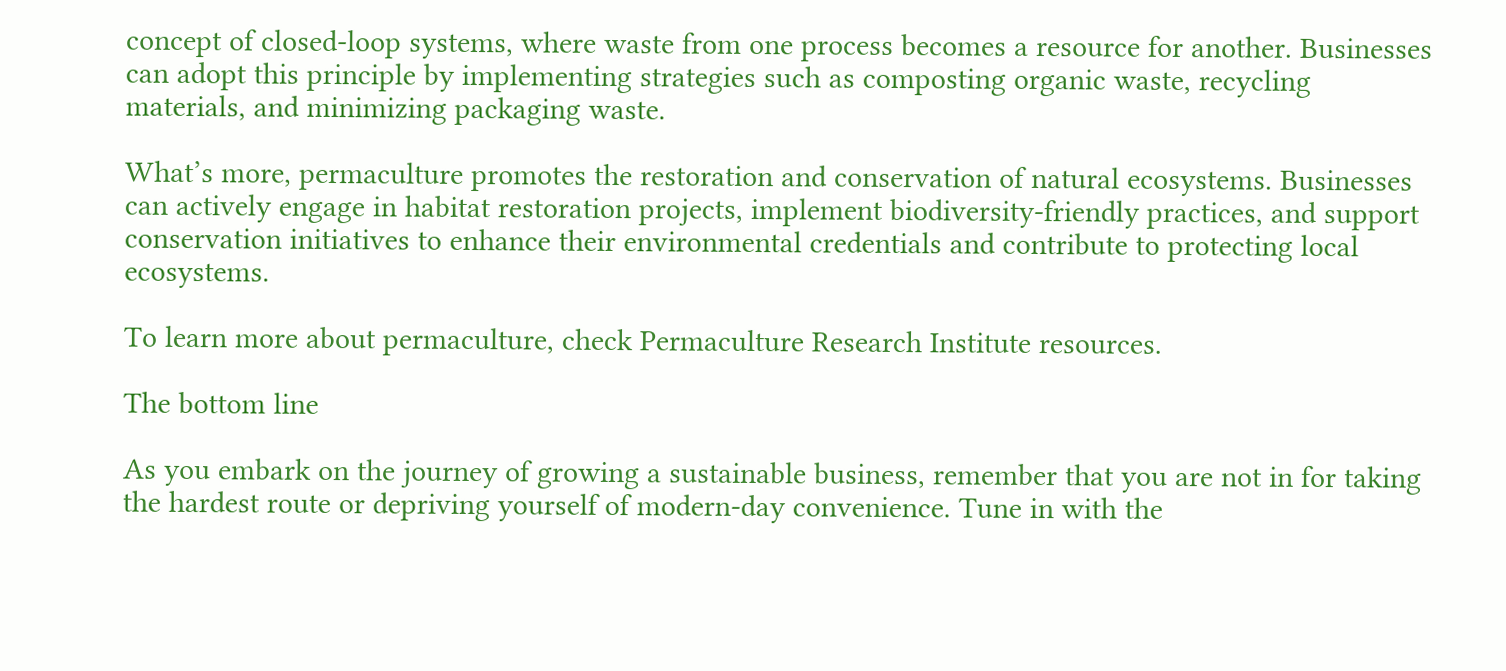concept of closed-loop systems, where waste from one process becomes a resource for another. Businesses can adopt this principle by implementing strategies such as composting organic waste, recycling materials, and minimizing packaging waste.

What’s more, permaculture promotes the restoration and conservation of natural ecosystems. Businesses can actively engage in habitat restoration projects, implement biodiversity-friendly practices, and support conservation initiatives to enhance their environmental credentials and contribute to protecting local ecosystems.

To learn more about permaculture, check Permaculture Research Institute resources.

The bottom line

As you embark on the journey of growing a sustainable business, remember that you are not in for taking the hardest route or depriving yourself of modern-day convenience. Tune in with the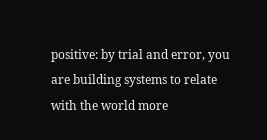positive: by trial and error, you are building systems to relate with the world more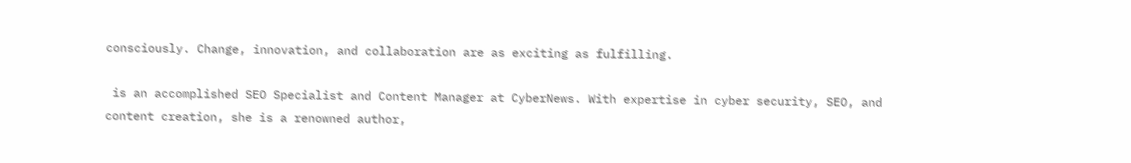consciously. Change, innovation, and collaboration are as exciting as fulfilling.

 is an accomplished SEO Specialist and Content Manager at CyberNews. With expertise in cyber security, SEO, and content creation, she is a renowned author,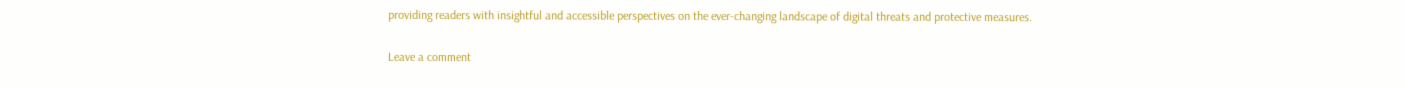providing readers with insightful and accessible perspectives on the ever-changing landscape of digital threats and protective measures.

Leave a comment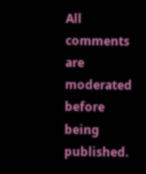All comments are moderated before being published.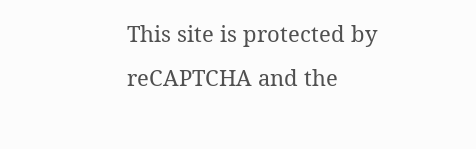This site is protected by reCAPTCHA and the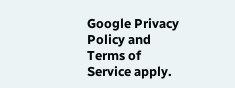Google Privacy Policy and Terms of Service apply.